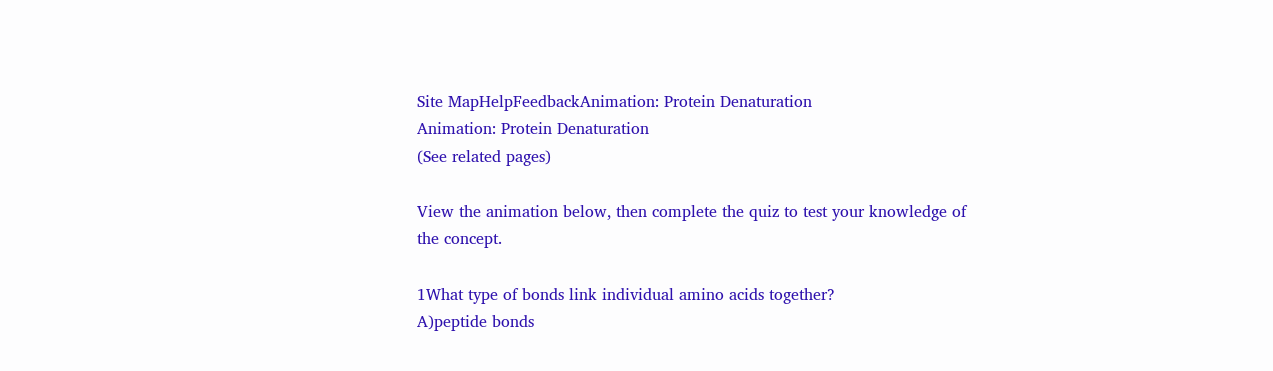Site MapHelpFeedbackAnimation: Protein Denaturation
Animation: Protein Denaturation
(See related pages)

View the animation below, then complete the quiz to test your knowledge of the concept.

1What type of bonds link individual amino acids together?
A)peptide bonds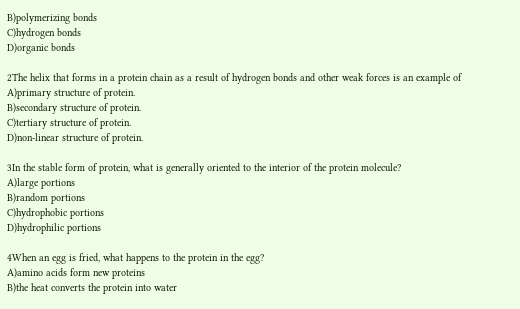B)polymerizing bonds
C)hydrogen bonds
D)organic bonds

2The helix that forms in a protein chain as a result of hydrogen bonds and other weak forces is an example of
A)primary structure of protein.
B)secondary structure of protein.
C)tertiary structure of protein.
D)non-linear structure of protein.

3In the stable form of protein, what is generally oriented to the interior of the protein molecule?
A)large portions
B)random portions
C)hydrophobic portions
D)hydrophilic portions

4When an egg is fried, what happens to the protein in the egg?
A)amino acids form new proteins
B)the heat converts the protein into water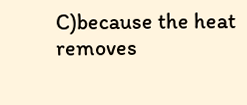C)because the heat removes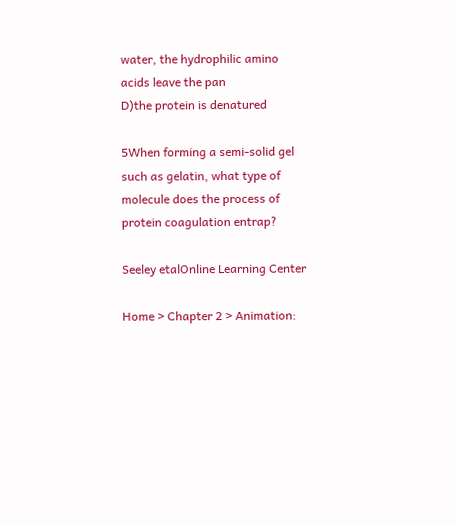water, the hydrophilic amino acids leave the pan
D)the protein is denatured

5When forming a semi-solid gel such as gelatin, what type of molecule does the process of protein coagulation entrap?

Seeley etalOnline Learning Center

Home > Chapter 2 > Animation: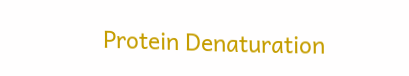Protein Denaturation